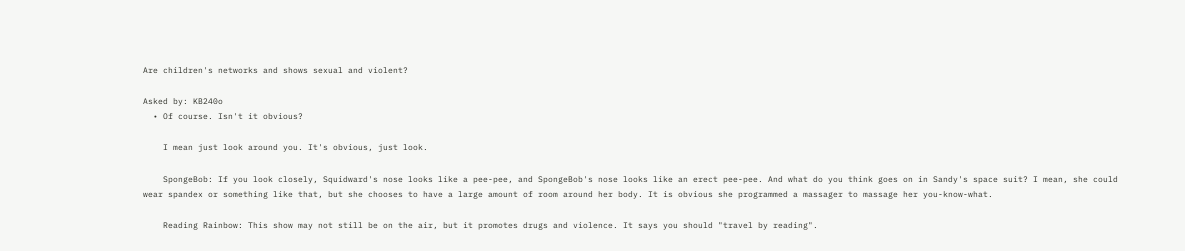Are children's networks and shows sexual and violent?

Asked by: KB240o
  • Of course. Isn't it obvious?

    I mean just look around you. It's obvious, just look.

    SpongeBob: If you look closely, Squidward's nose looks like a pee-pee, and SpongeBob's nose looks like an erect pee-pee. And what do you think goes on in Sandy's space suit? I mean, she could wear spandex or something like that, but she chooses to have a large amount of room around her body. It is obvious she programmed a massager to massage her you-know-what.

    Reading Rainbow: This show may not still be on the air, but it promotes drugs and violence. It says you should "travel by reading".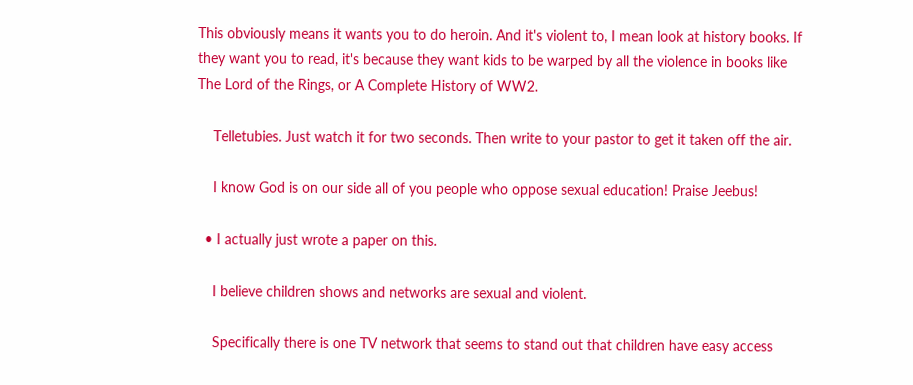This obviously means it wants you to do heroin. And it's violent to, I mean look at history books. If they want you to read, it's because they want kids to be warped by all the violence in books like The Lord of the Rings, or A Complete History of WW2.

    Telletubies. Just watch it for two seconds. Then write to your pastor to get it taken off the air.

    I know God is on our side all of you people who oppose sexual education! Praise Jeebus!

  • I actually just wrote a paper on this.

    I believe children shows and networks are sexual and violent.

    Specifically there is one TV network that seems to stand out that children have easy access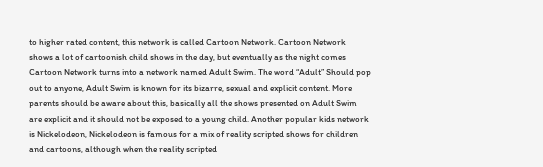to higher rated content, this network is called Cartoon Network. Cartoon Network shows a lot of cartoonish child shows in the day, but eventually as the night comes Cartoon Network turns into a network named Adult Swim. The word “Adult” Should pop out to anyone, Adult Swim is known for its bizarre, sexual and explicit content. More parents should be aware about this, basically all the shows presented on Adult Swim are explicit and it should not be exposed to a young child. Another popular kids network is Nickelodeon, Nickelodeon is famous for a mix of reality scripted shows for children and cartoons, although when the reality scripted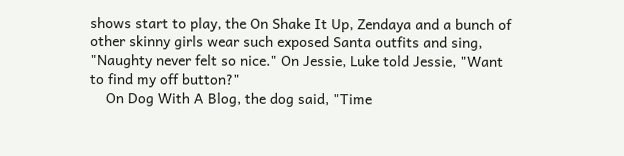shows start to play, the On Shake It Up, Zendaya and a bunch of other skinny girls wear such exposed Santa outfits and sing, "Naughty never felt so nice." On Jessie, Luke told Jessie, "Want to find my off button?"
    On Dog With A Blog, the dog said, "Time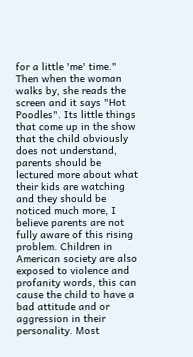for a little 'me' time." Then when the woman walks by, she reads the screen and it says "Hot Poodles". Its little things that come up in the show that the child obviously does not understand, parents should be lectured more about what their kids are watching and they should be noticed much more, I believe parents are not fully aware of this rising problem. Children in American society are also exposed to violence and profanity words, this can cause the child to have a bad attitude and or aggression in their personality. Most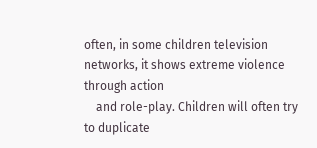often, in some children television networks, it shows extreme violence through action
    and role-play. Children will often try to duplicate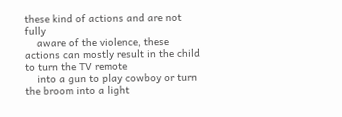these kind of actions and are not fully
    aware of the violence, these actions can mostly result in the child to turn the TV remote
    into a gun to play cowboy or turn the broom into a light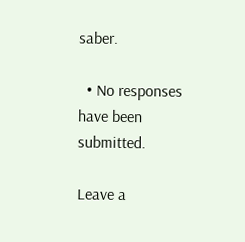saber.

  • No responses have been submitted.

Leave a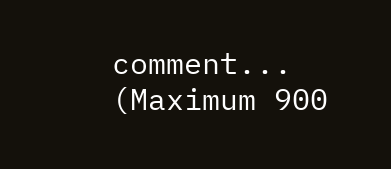comment...
(Maximum 900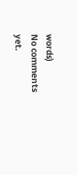words)
No comments yet.